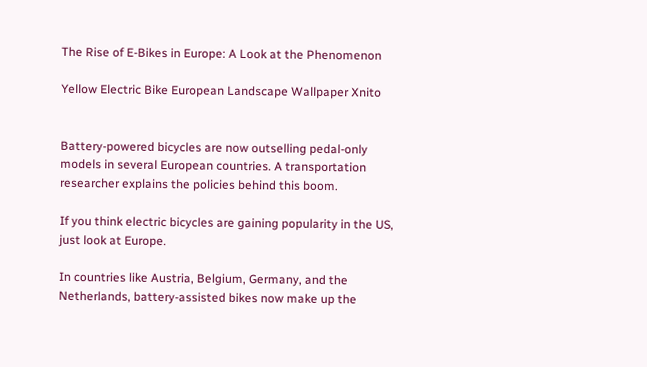The Rise of E-Bikes in Europe: A Look at the Phenomenon

Yellow Electric Bike European Landscape Wallpaper Xnito


Battery-powered bicycles are now outselling pedal-only models in several European countries. A transportation researcher explains the policies behind this boom.

If you think electric bicycles are gaining popularity in the US, just look at Europe.

In countries like Austria, Belgium, Germany, and the Netherlands, battery-assisted bikes now make up the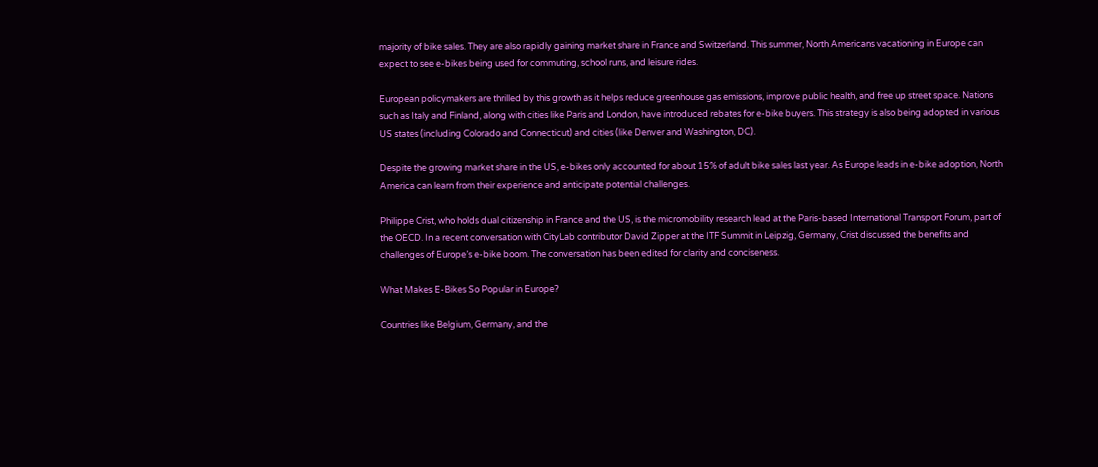majority of bike sales. They are also rapidly gaining market share in France and Switzerland. This summer, North Americans vacationing in Europe can expect to see e-bikes being used for commuting, school runs, and leisure rides.

European policymakers are thrilled by this growth as it helps reduce greenhouse gas emissions, improve public health, and free up street space. Nations such as Italy and Finland, along with cities like Paris and London, have introduced rebates for e-bike buyers. This strategy is also being adopted in various US states (including Colorado and Connecticut) and cities (like Denver and Washington, DC).

Despite the growing market share in the US, e-bikes only accounted for about 15% of adult bike sales last year. As Europe leads in e-bike adoption, North America can learn from their experience and anticipate potential challenges.

Philippe Crist, who holds dual citizenship in France and the US, is the micromobility research lead at the Paris-based International Transport Forum, part of the OECD. In a recent conversation with CityLab contributor David Zipper at the ITF Summit in Leipzig, Germany, Crist discussed the benefits and challenges of Europe’s e-bike boom. The conversation has been edited for clarity and conciseness.

What Makes E-Bikes So Popular in Europe?

Countries like Belgium, Germany, and the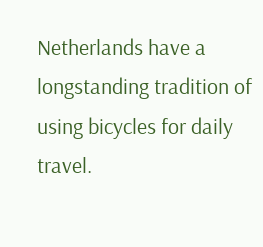Netherlands have a longstanding tradition of using bicycles for daily travel.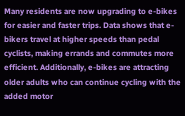Many residents are now upgrading to e-bikes for easier and faster trips. Data shows that e-bikers travel at higher speeds than pedal cyclists, making errands and commutes more efficient. Additionally, e-bikes are attracting older adults who can continue cycling with the added motor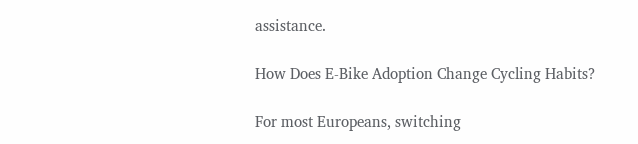assistance.

How Does E-Bike Adoption Change Cycling Habits?

For most Europeans, switching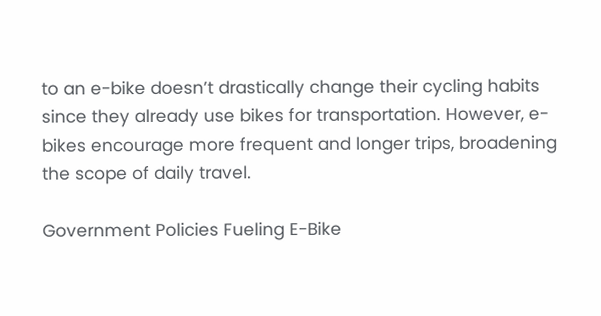to an e-bike doesn’t drastically change their cycling habits since they already use bikes for transportation. However, e-bikes encourage more frequent and longer trips, broadening the scope of daily travel.

Government Policies Fueling E-Bike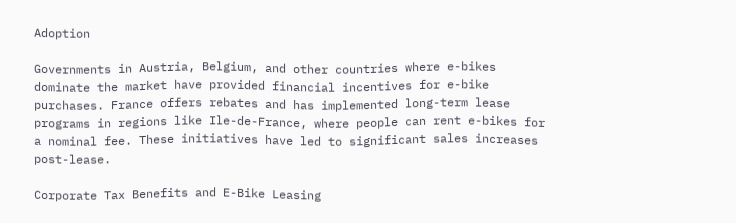Adoption

Governments in Austria, Belgium, and other countries where e-bikes dominate the market have provided financial incentives for e-bike purchases. France offers rebates and has implemented long-term lease programs in regions like Ile-de-France, where people can rent e-bikes for a nominal fee. These initiatives have led to significant sales increases post-lease.

Corporate Tax Benefits and E-Bike Leasing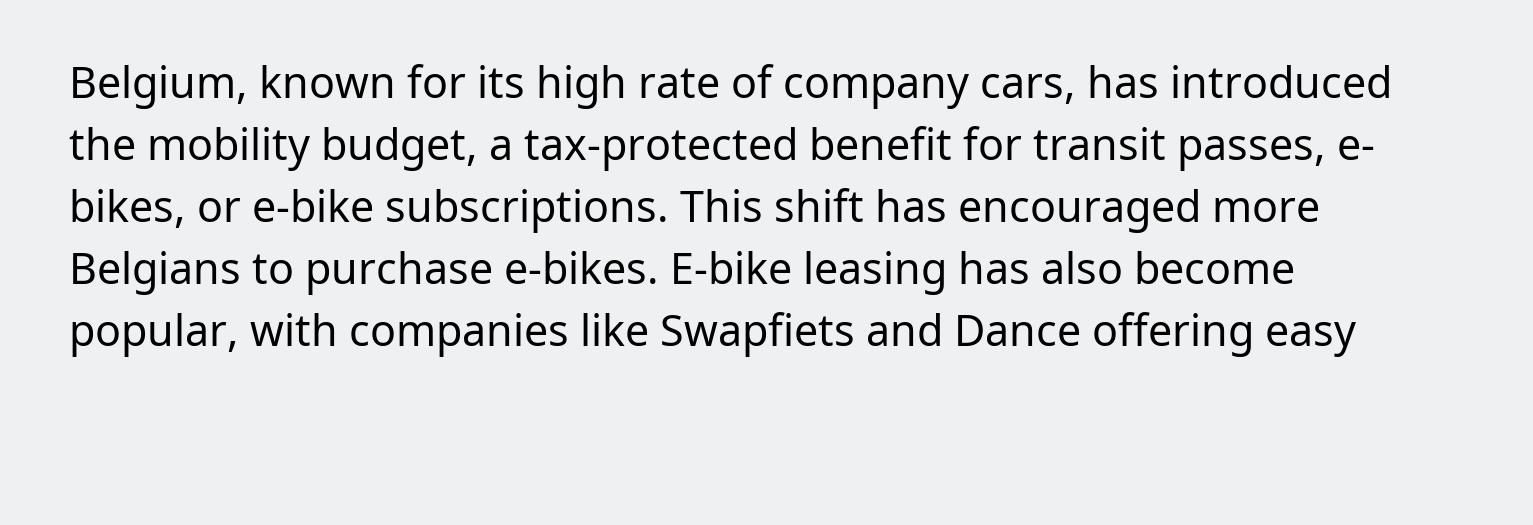Belgium, known for its high rate of company cars, has introduced the mobility budget, a tax-protected benefit for transit passes, e-bikes, or e-bike subscriptions. This shift has encouraged more Belgians to purchase e-bikes. E-bike leasing has also become popular, with companies like Swapfiets and Dance offering easy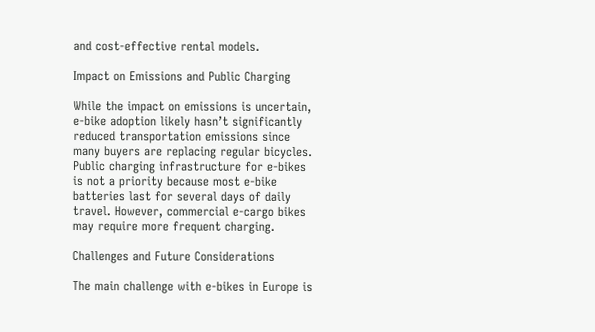and cost-effective rental models.

Impact on Emissions and Public Charging

While the impact on emissions is uncertain, e-bike adoption likely hasn’t significantly reduced transportation emissions since many buyers are replacing regular bicycles. Public charging infrastructure for e-bikes is not a priority because most e-bike batteries last for several days of daily travel. However, commercial e-cargo bikes may require more frequent charging.

Challenges and Future Considerations

The main challenge with e-bikes in Europe is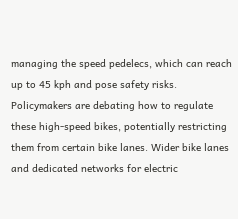managing the speed pedelecs, which can reach up to 45 kph and pose safety risks. Policymakers are debating how to regulate these high-speed bikes, potentially restricting them from certain bike lanes. Wider bike lanes and dedicated networks for electric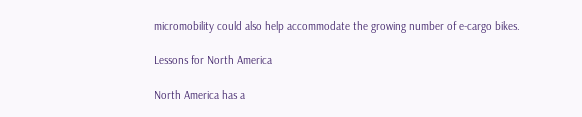micromobility could also help accommodate the growing number of e-cargo bikes.

Lessons for North America

North America has a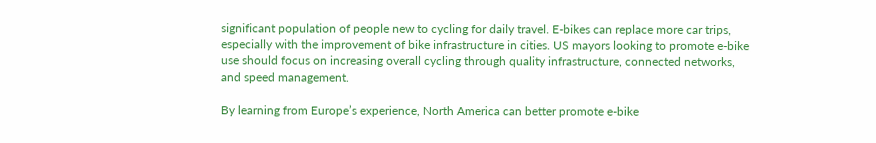significant population of people new to cycling for daily travel. E-bikes can replace more car trips, especially with the improvement of bike infrastructure in cities. US mayors looking to promote e-bike use should focus on increasing overall cycling through quality infrastructure, connected networks, and speed management.

By learning from Europe’s experience, North America can better promote e-bike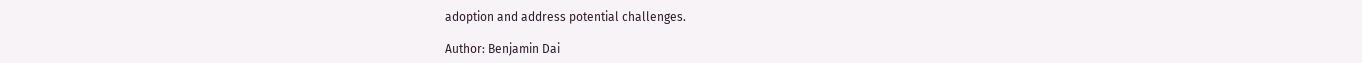adoption and address potential challenges.

Author: Benjamin Dai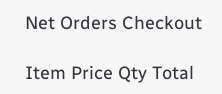Net Orders Checkout

Item Price Qty Total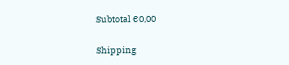Subtotal €0,00

Shipping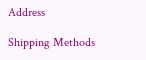Address

Shipping Methods